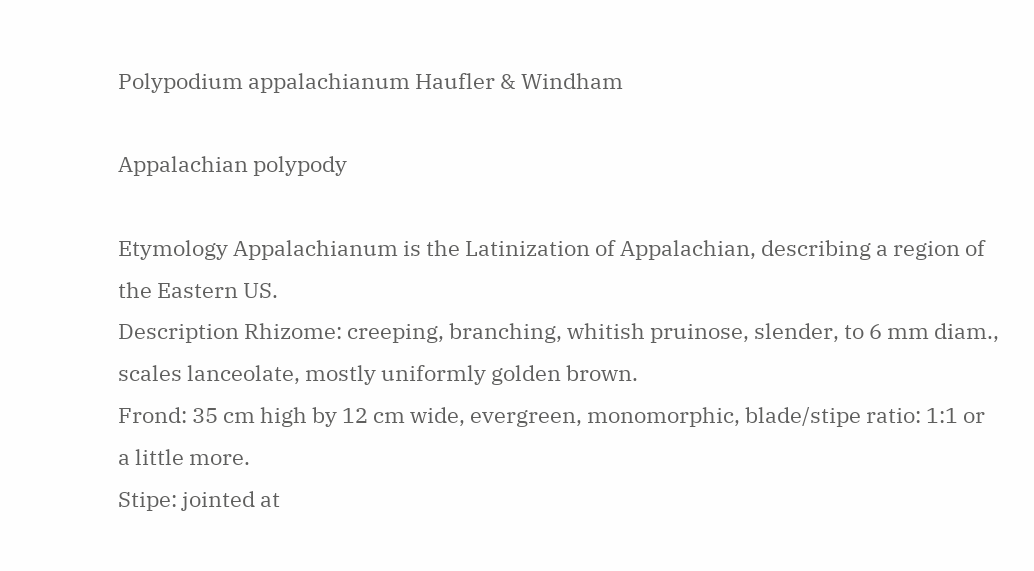Polypodium appalachianum Haufler & Windham

Appalachian polypody

Etymology Appalachianum is the Latinization of Appalachian, describing a region of the Eastern US.
Description Rhizome: creeping, branching, whitish pruinose, slender, to 6 mm diam., scales lanceolate, mostly uniformly golden brown.
Frond: 35 cm high by 12 cm wide, evergreen, monomorphic, blade/stipe ratio: 1:1 or a little more.
Stipe: jointed at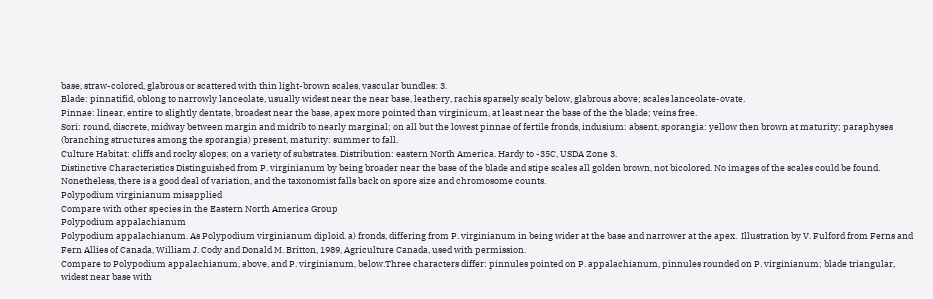base, straw-colored, glabrous or scattered with thin light-brown scales, vascular bundles: 3.
Blade: pinnatifid, oblong to narrowly lanceolate, usually widest near the near base, leathery, rachis sparsely scaly below, glabrous above; scales lanceolate-ovate.
Pinnae: linear, entire to slightly dentate, broadest near the base, apex more pointed than virginicum, at least near the base of the the blade; veins free.
Sori: round, discrete, midway between margin and midrib to nearly marginal; on all but the lowest pinnae of fertile fronds, indusium: absent, sporangia: yellow then brown at maturity; paraphyses (branching structures among the sporangia) present, maturity: summer to fall.
Culture Habitat: cliffs and rocky slopes; on a variety of substrates. Distribution: eastern North America. Hardy to -35C, USDA Zone 3.
Distinctive Characteristics Distinguished from P. virginianum by being broader near the base of the blade and stipe scales all golden brown, not bicolored. No images of the scales could be found. Nonetheless, there is a good deal of variation, and the taxonomist falls back on spore size and chromosome counts.
Polypodium virginianum misapplied
Compare with other species in the Eastern North America Group
Polypodium appalachianum
Polypodium appalachianum. As Polypodium virginianum diploid. a) fronds, differing from P. virginianum in being wider at the base and narrower at the apex.  Illustration by V. Fulford from Ferns and Fern Allies of Canada, William J. Cody and Donald M. Britton, 1989, Agriculture Canada, used with permission.
Compare to Polypodium appalachianum, above, and P. virginianum, below.Three characters differ: pinnules pointed on P. appalachianum, pinnules rounded on P. virginianum; blade triangular, widest near base with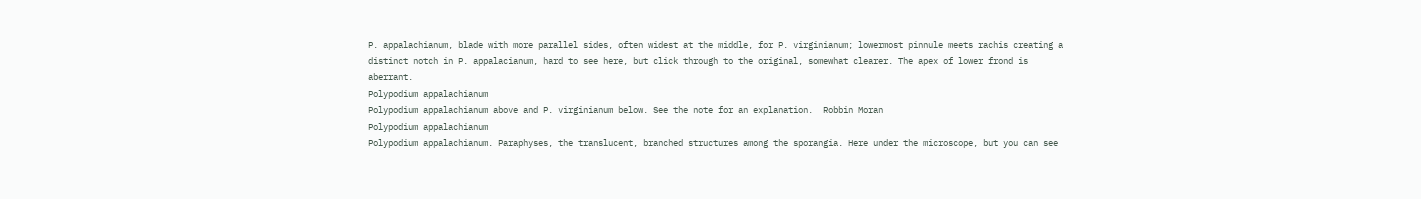P. appalachianum, blade with more parallel sides, often widest at the middle, for P. virginianum; lowermost pinnule meets rachis creating a distinct notch in P. appalacianum, hard to see here, but click through to the original, somewhat clearer. The apex of lower frond is aberrant.
Polypodium appalachianum
Polypodium appalachianum above and P. virginianum below. See the note for an explanation.  Robbin Moran
Polypodium appalachianum
Polypodium appalachianum. Paraphyses, the translucent, branched structures among the sporangia. Here under the microscope, but you can see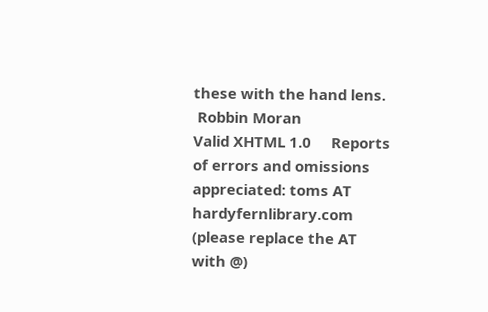these with the hand lens.
 Robbin Moran
Valid XHTML 1.0     Reports of errors and omissions appreciated: toms AT hardyfernlibrary.com (please replace the AT with @)